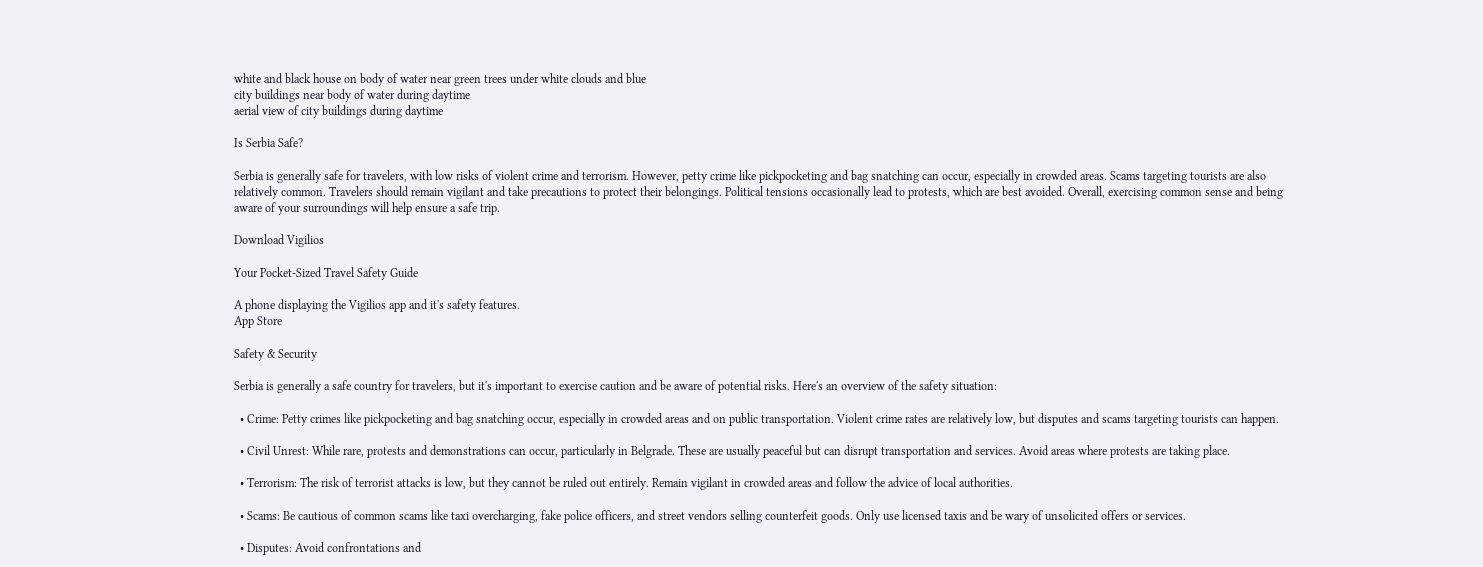white and black house on body of water near green trees under white clouds and blue
city buildings near body of water during daytime
aerial view of city buildings during daytime

Is Serbia Safe?

Serbia is generally safe for travelers, with low risks of violent crime and terrorism. However, petty crime like pickpocketing and bag snatching can occur, especially in crowded areas. Scams targeting tourists are also relatively common. Travelers should remain vigilant and take precautions to protect their belongings. Political tensions occasionally lead to protests, which are best avoided. Overall, exercising common sense and being aware of your surroundings will help ensure a safe trip.

Download Vigilios

Your Pocket-Sized Travel Safety Guide

A phone displaying the Vigilios app and it's safety features.
App Store

Safety & Security

Serbia is generally a safe country for travelers, but it's important to exercise caution and be aware of potential risks. Here's an overview of the safety situation:

  • Crime: Petty crimes like pickpocketing and bag snatching occur, especially in crowded areas and on public transportation. Violent crime rates are relatively low, but disputes and scams targeting tourists can happen.

  • Civil Unrest: While rare, protests and demonstrations can occur, particularly in Belgrade. These are usually peaceful but can disrupt transportation and services. Avoid areas where protests are taking place.

  • Terrorism: The risk of terrorist attacks is low, but they cannot be ruled out entirely. Remain vigilant in crowded areas and follow the advice of local authorities.

  • Scams: Be cautious of common scams like taxi overcharging, fake police officers, and street vendors selling counterfeit goods. Only use licensed taxis and be wary of unsolicited offers or services.

  • Disputes: Avoid confrontations and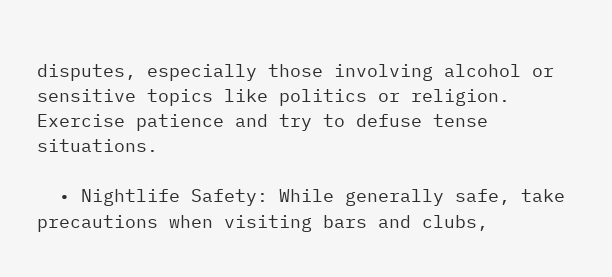disputes, especially those involving alcohol or sensitive topics like politics or religion. Exercise patience and try to defuse tense situations.

  • Nightlife Safety: While generally safe, take precautions when visiting bars and clubs,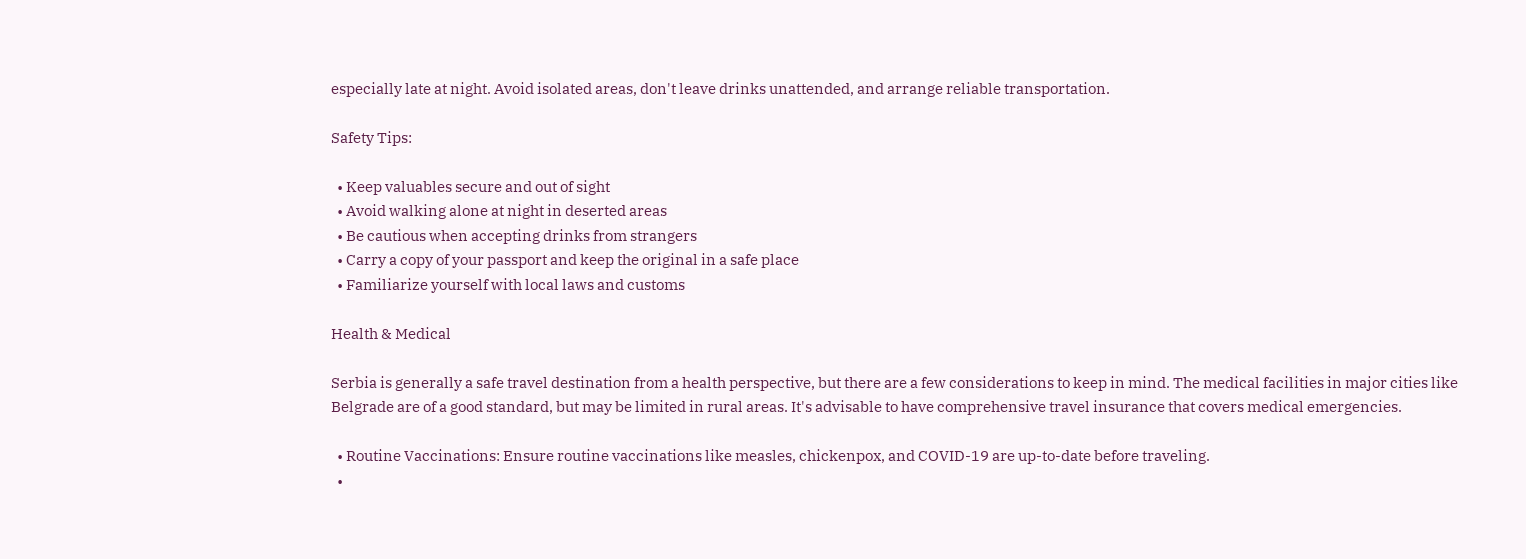especially late at night. Avoid isolated areas, don't leave drinks unattended, and arrange reliable transportation.

Safety Tips:

  • Keep valuables secure and out of sight
  • Avoid walking alone at night in deserted areas
  • Be cautious when accepting drinks from strangers
  • Carry a copy of your passport and keep the original in a safe place
  • Familiarize yourself with local laws and customs

Health & Medical

Serbia is generally a safe travel destination from a health perspective, but there are a few considerations to keep in mind. The medical facilities in major cities like Belgrade are of a good standard, but may be limited in rural areas. It's advisable to have comprehensive travel insurance that covers medical emergencies.

  • Routine Vaccinations: Ensure routine vaccinations like measles, chickenpox, and COVID-19 are up-to-date before traveling.
  •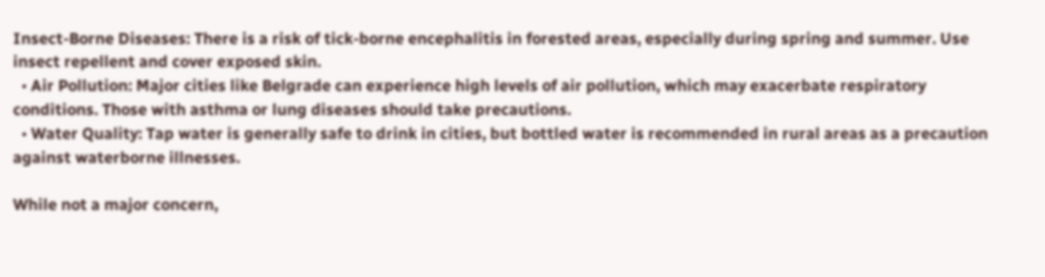Insect-Borne Diseases: There is a risk of tick-borne encephalitis in forested areas, especially during spring and summer. Use insect repellent and cover exposed skin.
  • Air Pollution: Major cities like Belgrade can experience high levels of air pollution, which may exacerbate respiratory conditions. Those with asthma or lung diseases should take precautions.
  • Water Quality: Tap water is generally safe to drink in cities, but bottled water is recommended in rural areas as a precaution against waterborne illnesses.

While not a major concern,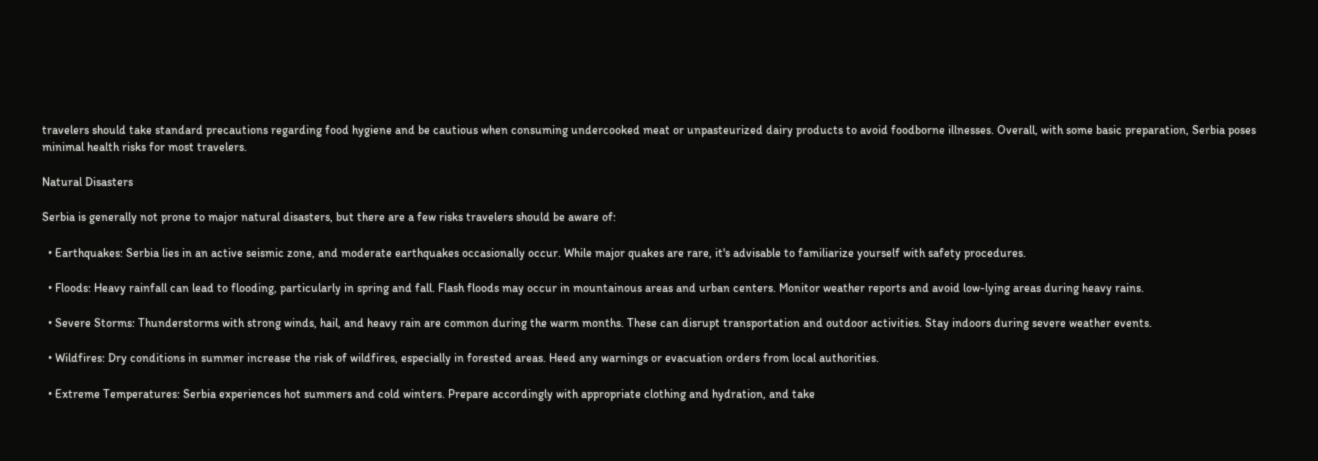travelers should take standard precautions regarding food hygiene and be cautious when consuming undercooked meat or unpasteurized dairy products to avoid foodborne illnesses. Overall, with some basic preparation, Serbia poses minimal health risks for most travelers.

Natural Disasters

Serbia is generally not prone to major natural disasters, but there are a few risks travelers should be aware of:

  • Earthquakes: Serbia lies in an active seismic zone, and moderate earthquakes occasionally occur. While major quakes are rare, it's advisable to familiarize yourself with safety procedures.

  • Floods: Heavy rainfall can lead to flooding, particularly in spring and fall. Flash floods may occur in mountainous areas and urban centers. Monitor weather reports and avoid low-lying areas during heavy rains.

  • Severe Storms: Thunderstorms with strong winds, hail, and heavy rain are common during the warm months. These can disrupt transportation and outdoor activities. Stay indoors during severe weather events.

  • Wildfires: Dry conditions in summer increase the risk of wildfires, especially in forested areas. Heed any warnings or evacuation orders from local authorities.

  • Extreme Temperatures: Serbia experiences hot summers and cold winters. Prepare accordingly with appropriate clothing and hydration, and take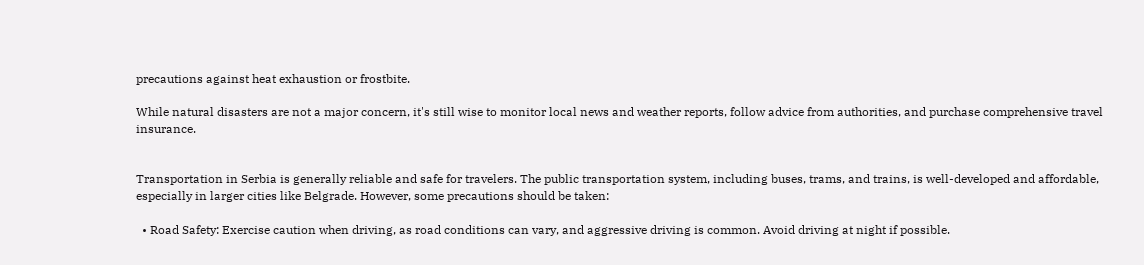precautions against heat exhaustion or frostbite.

While natural disasters are not a major concern, it's still wise to monitor local news and weather reports, follow advice from authorities, and purchase comprehensive travel insurance.


Transportation in Serbia is generally reliable and safe for travelers. The public transportation system, including buses, trams, and trains, is well-developed and affordable, especially in larger cities like Belgrade. However, some precautions should be taken:

  • Road Safety: Exercise caution when driving, as road conditions can vary, and aggressive driving is common. Avoid driving at night if possible.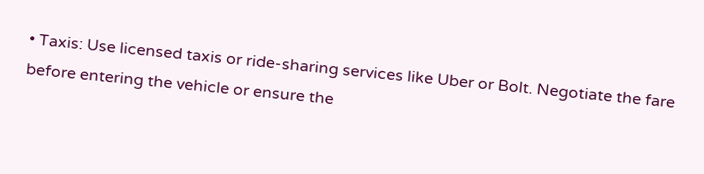• Taxis: Use licensed taxis or ride-sharing services like Uber or Bolt. Negotiate the fare before entering the vehicle or ensure the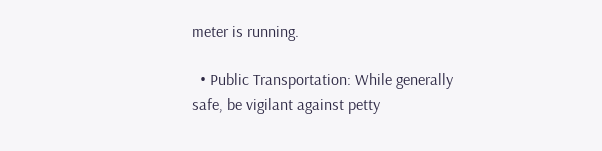meter is running.

  • Public Transportation: While generally safe, be vigilant against petty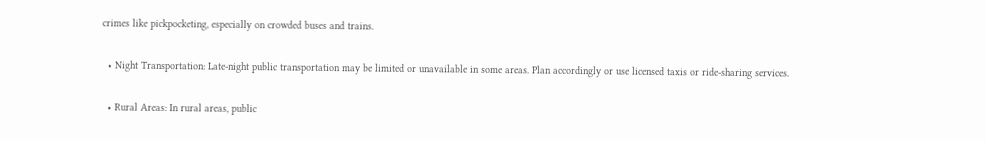crimes like pickpocketing, especially on crowded buses and trains.

  • Night Transportation: Late-night public transportation may be limited or unavailable in some areas. Plan accordingly or use licensed taxis or ride-sharing services.

  • Rural Areas: In rural areas, public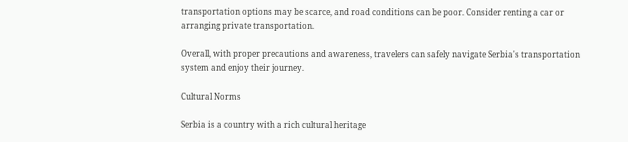transportation options may be scarce, and road conditions can be poor. Consider renting a car or arranging private transportation.

Overall, with proper precautions and awareness, travelers can safely navigate Serbia's transportation system and enjoy their journey.

Cultural Norms

Serbia is a country with a rich cultural heritage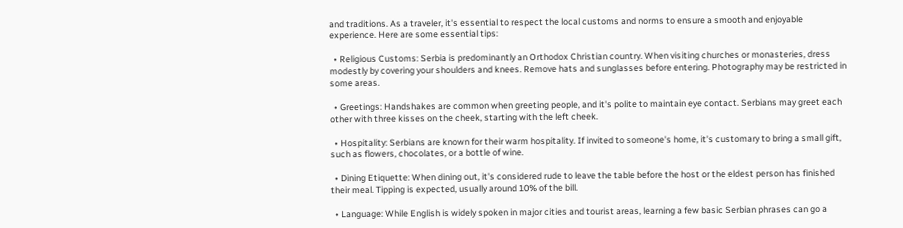and traditions. As a traveler, it's essential to respect the local customs and norms to ensure a smooth and enjoyable experience. Here are some essential tips:

  • Religious Customs: Serbia is predominantly an Orthodox Christian country. When visiting churches or monasteries, dress modestly by covering your shoulders and knees. Remove hats and sunglasses before entering. Photography may be restricted in some areas.

  • Greetings: Handshakes are common when greeting people, and it's polite to maintain eye contact. Serbians may greet each other with three kisses on the cheek, starting with the left cheek.

  • Hospitality: Serbians are known for their warm hospitality. If invited to someone's home, it's customary to bring a small gift, such as flowers, chocolates, or a bottle of wine.

  • Dining Etiquette: When dining out, it's considered rude to leave the table before the host or the eldest person has finished their meal. Tipping is expected, usually around 10% of the bill.

  • Language: While English is widely spoken in major cities and tourist areas, learning a few basic Serbian phrases can go a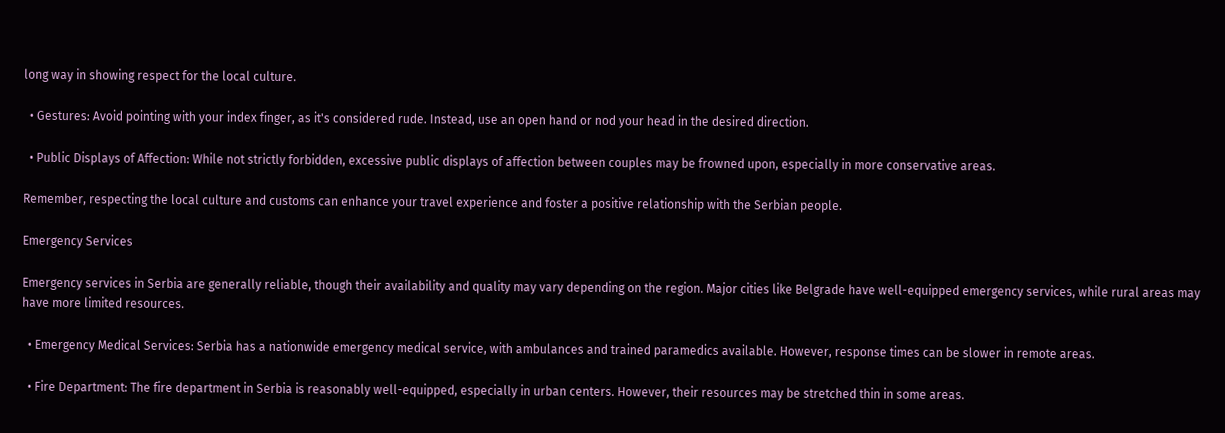long way in showing respect for the local culture.

  • Gestures: Avoid pointing with your index finger, as it's considered rude. Instead, use an open hand or nod your head in the desired direction.

  • Public Displays of Affection: While not strictly forbidden, excessive public displays of affection between couples may be frowned upon, especially in more conservative areas.

Remember, respecting the local culture and customs can enhance your travel experience and foster a positive relationship with the Serbian people.

Emergency Services

Emergency services in Serbia are generally reliable, though their availability and quality may vary depending on the region. Major cities like Belgrade have well-equipped emergency services, while rural areas may have more limited resources.

  • Emergency Medical Services: Serbia has a nationwide emergency medical service, with ambulances and trained paramedics available. However, response times can be slower in remote areas.

  • Fire Department: The fire department in Serbia is reasonably well-equipped, especially in urban centers. However, their resources may be stretched thin in some areas.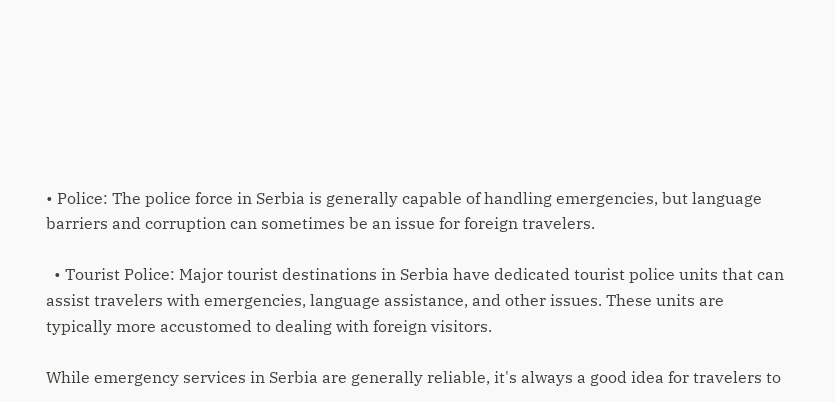• Police: The police force in Serbia is generally capable of handling emergencies, but language barriers and corruption can sometimes be an issue for foreign travelers.

  • Tourist Police: Major tourist destinations in Serbia have dedicated tourist police units that can assist travelers with emergencies, language assistance, and other issues. These units are typically more accustomed to dealing with foreign visitors.

While emergency services in Serbia are generally reliable, it's always a good idea for travelers to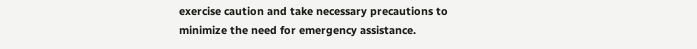exercise caution and take necessary precautions to minimize the need for emergency assistance.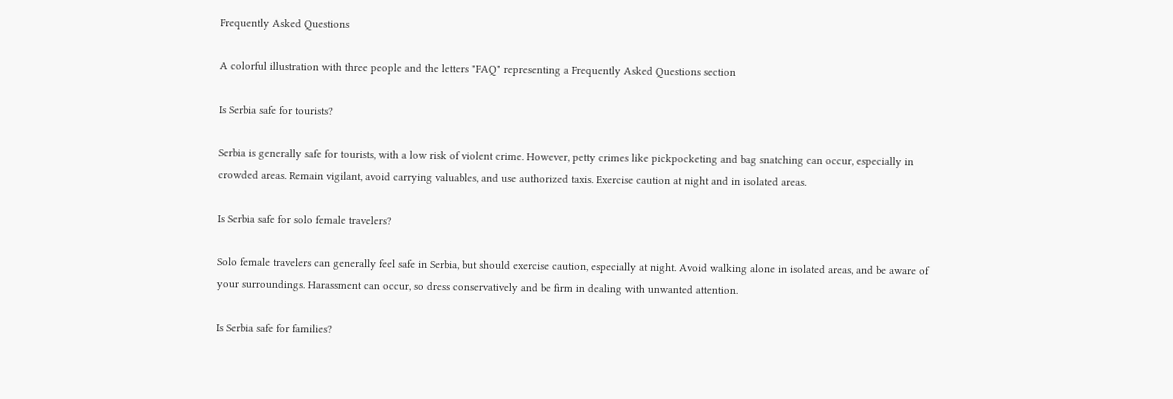Frequently Asked Questions

A colorful illustration with three people and the letters "FAQ" representing a Frequently Asked Questions section

Is Serbia safe for tourists?

Serbia is generally safe for tourists, with a low risk of violent crime. However, petty crimes like pickpocketing and bag snatching can occur, especially in crowded areas. Remain vigilant, avoid carrying valuables, and use authorized taxis. Exercise caution at night and in isolated areas.

Is Serbia safe for solo female travelers?

Solo female travelers can generally feel safe in Serbia, but should exercise caution, especially at night. Avoid walking alone in isolated areas, and be aware of your surroundings. Harassment can occur, so dress conservatively and be firm in dealing with unwanted attention.

Is Serbia safe for families?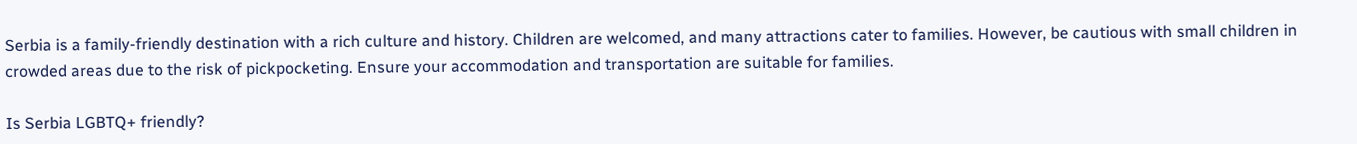Serbia is a family-friendly destination with a rich culture and history. Children are welcomed, and many attractions cater to families. However, be cautious with small children in crowded areas due to the risk of pickpocketing. Ensure your accommodation and transportation are suitable for families.

Is Serbia LGBTQ+ friendly?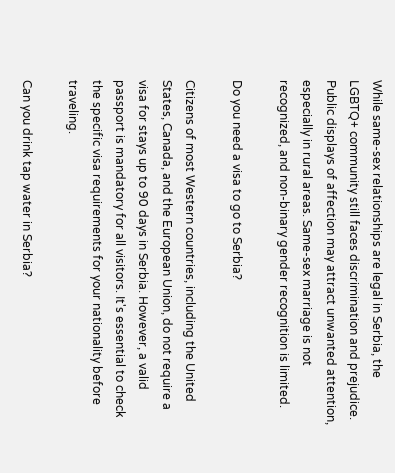While same-sex relationships are legal in Serbia, the LGBTQ+ community still faces discrimination and prejudice. Public displays of affection may attract unwanted attention, especially in rural areas. Same-sex marriage is not recognized, and non-binary gender recognition is limited.

Do you need a visa to go to Serbia?

Citizens of most Western countries, including the United States, Canada, and the European Union, do not require a visa for stays up to 90 days in Serbia. However, a valid passport is mandatory for all visitors. It's essential to check the specific visa requirements for your nationality before traveling.

Can you drink tap water in Serbia?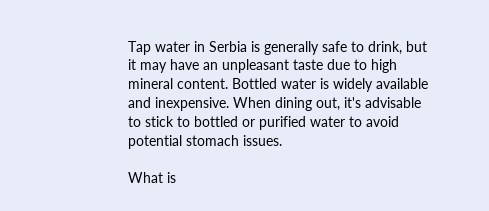Tap water in Serbia is generally safe to drink, but it may have an unpleasant taste due to high mineral content. Bottled water is widely available and inexpensive. When dining out, it's advisable to stick to bottled or purified water to avoid potential stomach issues.

What is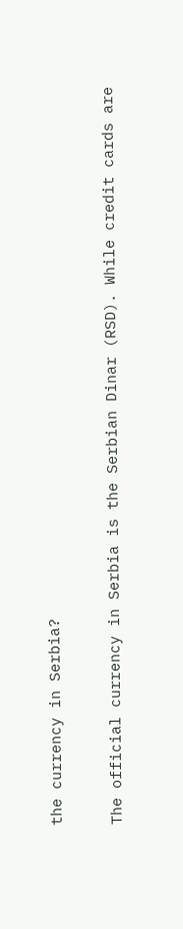the currency in Serbia?

The official currency in Serbia is the Serbian Dinar (RSD). While credit cards are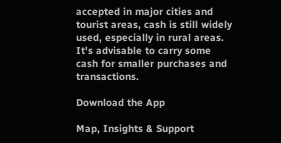accepted in major cities and tourist areas, cash is still widely used, especially in rural areas. It's advisable to carry some cash for smaller purchases and transactions.

Download the App

Map, Insights & Support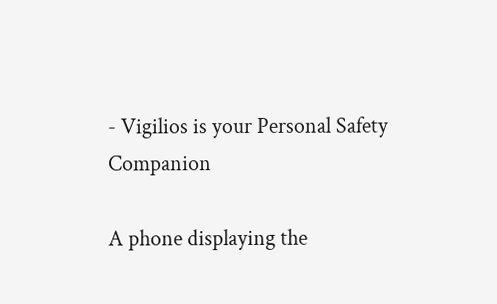- Vigilios is your Personal Safety Companion

A phone displaying the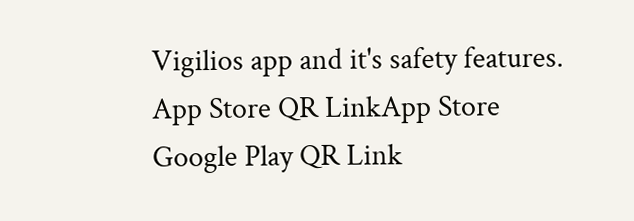Vigilios app and it's safety features.
App Store QR LinkApp Store
Google Play QR Link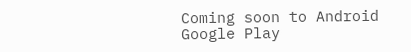Coming soon to Android
Google Play